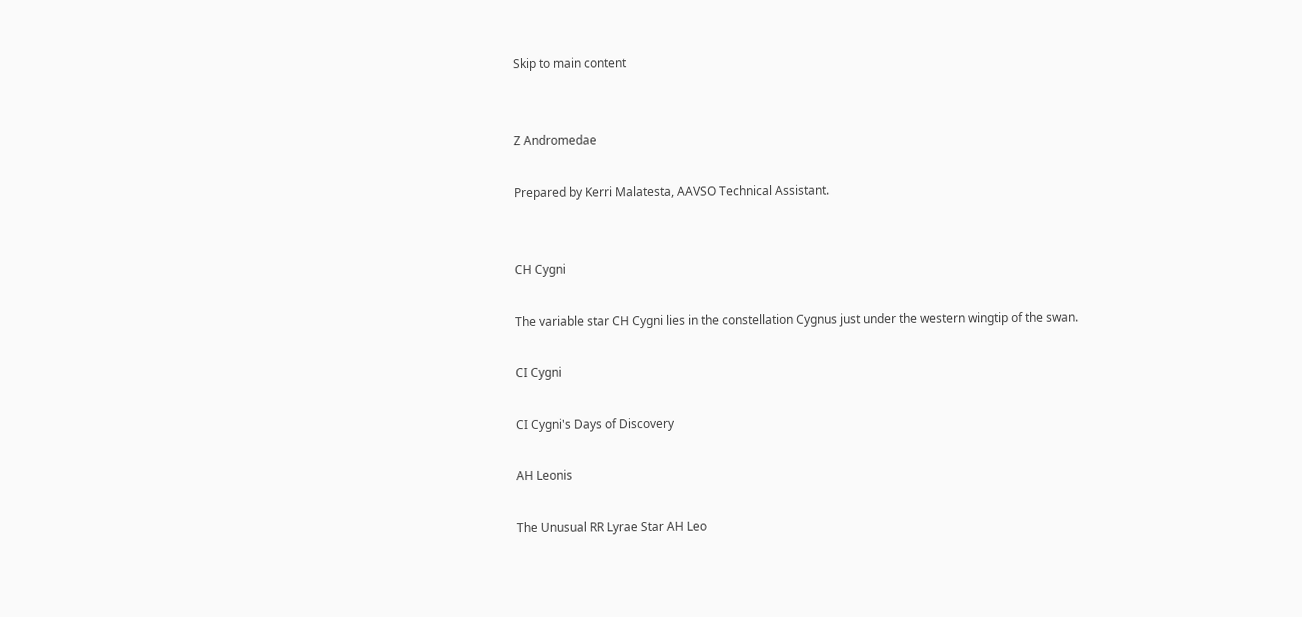Skip to main content


Z Andromedae

Prepared by Kerri Malatesta, AAVSO Technical Assistant.


CH Cygni

The variable star CH Cygni lies in the constellation Cygnus just under the western wingtip of the swan.

CI Cygni

CI Cygni's Days of Discovery

AH Leonis

The Unusual RR Lyrae Star AH Leo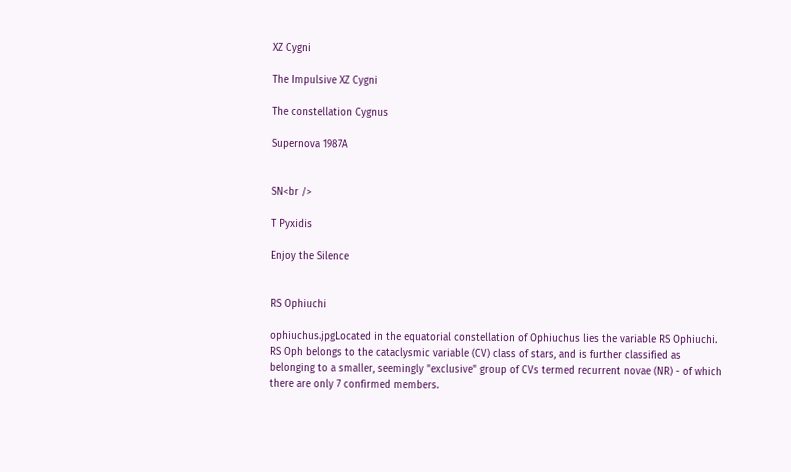XZ Cygni

The Impulsive XZ Cygni

The constellation Cygnus

Supernova 1987A


SN<br />

T Pyxidis

Enjoy the Silence


RS Ophiuchi

ophiuchus.jpgLocated in the equatorial constellation of Ophiuchus lies the variable RS Ophiuchi. RS Oph belongs to the cataclysmic variable (CV) class of stars, and is further classified as belonging to a smaller, seemingly "exclusive" group of CVs termed recurrent novae (NR) - of which there are only 7 confirmed members.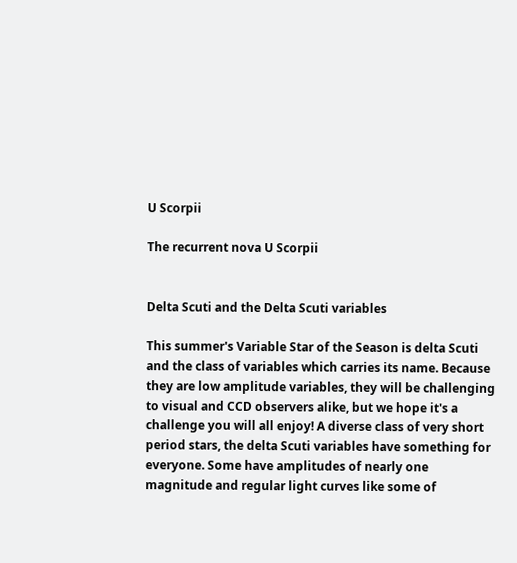U Scorpii

The recurrent nova U Scorpii


Delta Scuti and the Delta Scuti variables

This summer's Variable Star of the Season is delta Scuti and the class of variables which carries its name. Because they are low amplitude variables, they will be challenging to visual and CCD observers alike, but we hope it's a challenge you will all enjoy! A diverse class of very short period stars, the delta Scuti variables have something for everyone. Some have amplitudes of nearly one magnitude and regular light curves like some of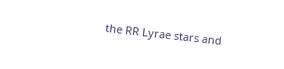the RR Lyrae stars and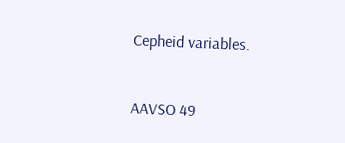Cepheid variables.


AAVSO 49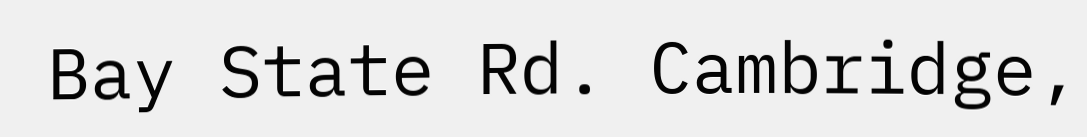Bay State Rd. Cambridge,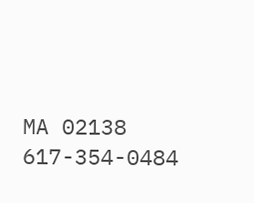MA 02138 617-354-0484